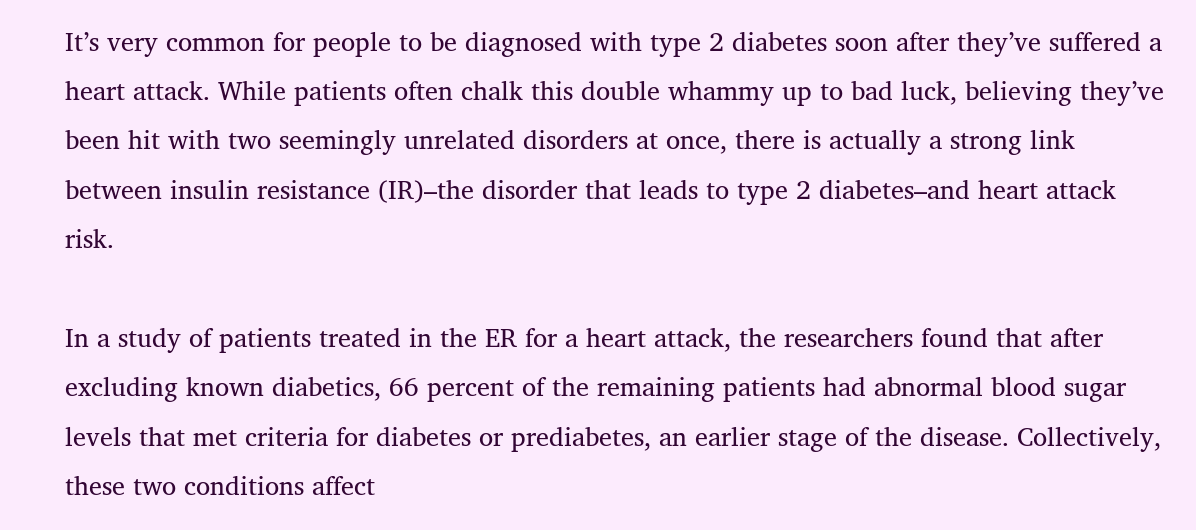It’s very common for people to be diagnosed with type 2 diabetes soon after they’ve suffered a heart attack. While patients often chalk this double whammy up to bad luck, believing they’ve been hit with two seemingly unrelated disorders at once, there is actually a strong link between insulin resistance (IR)–the disorder that leads to type 2 diabetes–and heart attack risk.

In a study of patients treated in the ER for a heart attack, the researchers found that after excluding known diabetics, 66 percent of the remaining patients had abnormal blood sugar levels that met criteria for diabetes or prediabetes, an earlier stage of the disease. Collectively, these two conditions affect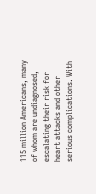115 million Americans, many of whom are undiagnosed, escalating their risk for heart attacks and other serious complications. With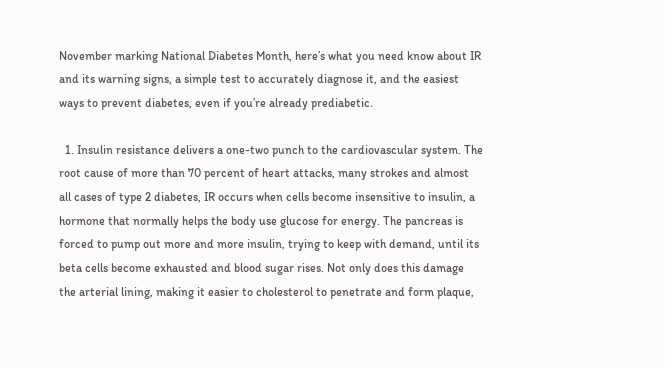November marking National Diabetes Month, here’s what you need know about IR and its warning signs, a simple test to accurately diagnose it, and the easiest ways to prevent diabetes, even if you’re already prediabetic.

  1. Insulin resistance delivers a one-two punch to the cardiovascular system. The root cause of more than 70 percent of heart attacks, many strokes and almost all cases of type 2 diabetes, IR occurs when cells become insensitive to insulin, a hormone that normally helps the body use glucose for energy. The pancreas is forced to pump out more and more insulin, trying to keep with demand, until its beta cells become exhausted and blood sugar rises. Not only does this damage the arterial lining, making it easier to cholesterol to penetrate and form plaque,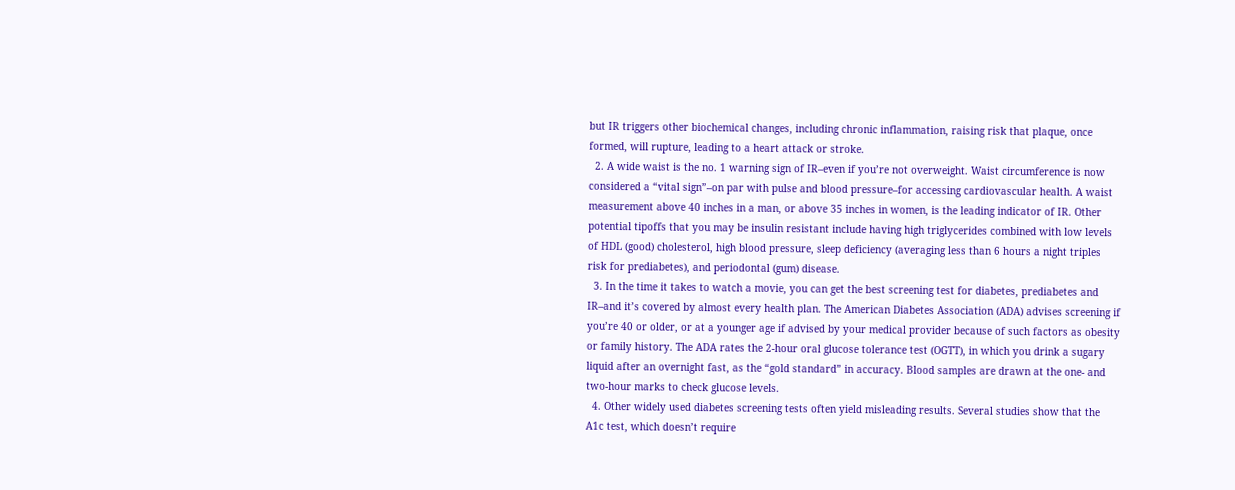but IR triggers other biochemical changes, including chronic inflammation, raising risk that plaque, once formed, will rupture, leading to a heart attack or stroke.
  2. A wide waist is the no. 1 warning sign of IR–even if you’re not overweight. Waist circumference is now considered a “vital sign”–on par with pulse and blood pressure–for accessing cardiovascular health. A waist measurement above 40 inches in a man, or above 35 inches in women, is the leading indicator of IR. Other potential tipoffs that you may be insulin resistant include having high triglycerides combined with low levels of HDL (good) cholesterol, high blood pressure, sleep deficiency (averaging less than 6 hours a night triples risk for prediabetes), and periodontal (gum) disease.
  3. In the time it takes to watch a movie, you can get the best screening test for diabetes, prediabetes and IR–and it’s covered by almost every health plan. The American Diabetes Association (ADA) advises screening if you’re 40 or older, or at a younger age if advised by your medical provider because of such factors as obesity or family history. The ADA rates the 2-hour oral glucose tolerance test (OGTT), in which you drink a sugary liquid after an overnight fast, as the “gold standard” in accuracy. Blood samples are drawn at the one- and two-hour marks to check glucose levels.
  4. Other widely used diabetes screening tests often yield misleading results. Several studies show that the A1c test, which doesn’t require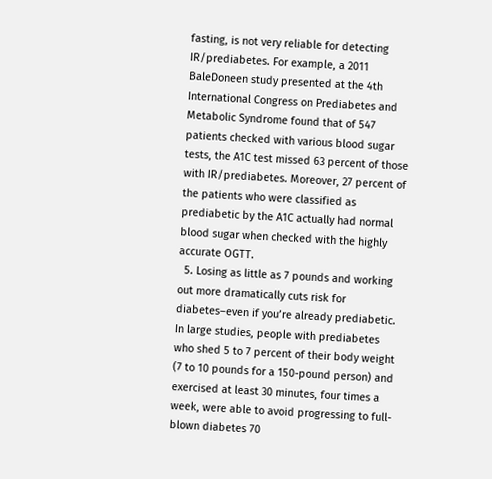fasting, is not very reliable for detecting IR/prediabetes. For example, a 2011 BaleDoneen study presented at the 4th International Congress on Prediabetes and Metabolic Syndrome found that of 547 patients checked with various blood sugar tests, the A1C test missed 63 percent of those with IR/prediabetes. Moreover, 27 percent of the patients who were classified as prediabetic by the A1C actually had normal blood sugar when checked with the highly accurate OGTT.
  5. Losing as little as 7 pounds and working out more dramatically cuts risk for diabetes–even if you’re already prediabetic. In large studies, people with prediabetes who shed 5 to 7 percent of their body weight (7 to 10 pounds for a 150-pound person) and exercised at least 30 minutes, four times a week, were able to avoid progressing to full-blown diabetes 70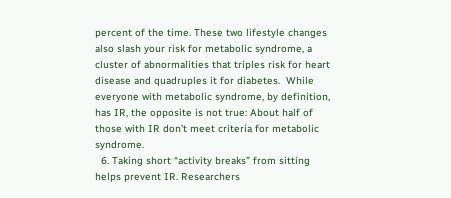percent of the time. These two lifestyle changes also slash your risk for metabolic syndrome, a cluster of abnormalities that triples risk for heart disease and quadruples it for diabetes.  While everyone with metabolic syndrome, by definition, has IR, the opposite is not true: About half of those with IR don’t meet criteria for metabolic syndrome.
  6. Taking short “activity breaks” from sitting helps prevent IR. Researchers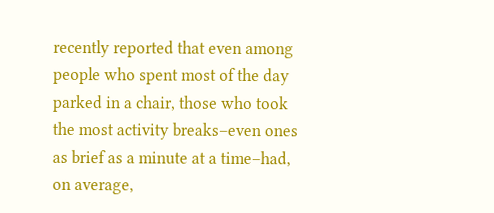recently reported that even among people who spent most of the day parked in a chair, those who took the most activity breaks–even ones as brief as a minute at a time–had, on average,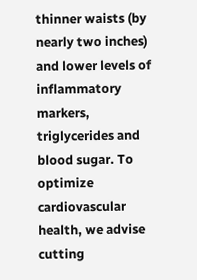thinner waists (by nearly two inches) and lower levels of inflammatory markers, triglycerides and blood sugar. To optimize cardiovascular health, we advise cutting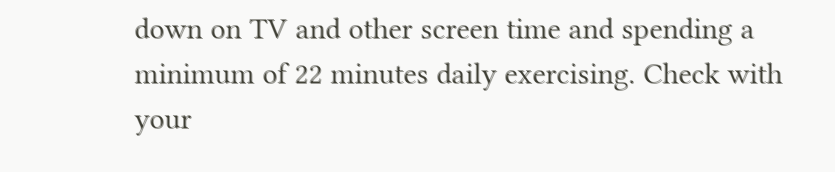down on TV and other screen time and spending a minimum of 22 minutes daily exercising. Check with your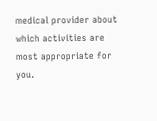medical provider about which activities are most appropriate for you.